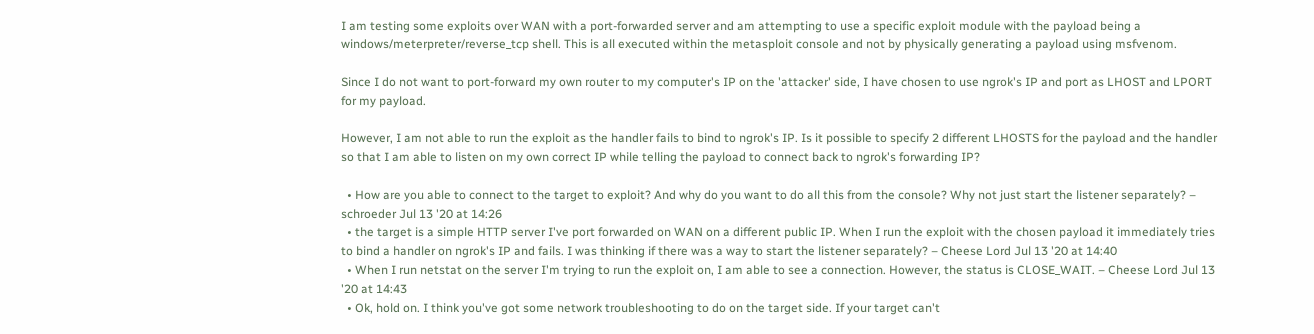I am testing some exploits over WAN with a port-forwarded server and am attempting to use a specific exploit module with the payload being a windows/meterpreter/reverse_tcp shell. This is all executed within the metasploit console and not by physically generating a payload using msfvenom.

Since I do not want to port-forward my own router to my computer's IP on the 'attacker' side, I have chosen to use ngrok's IP and port as LHOST and LPORT for my payload.

However, I am not able to run the exploit as the handler fails to bind to ngrok's IP. Is it possible to specify 2 different LHOSTS for the payload and the handler so that I am able to listen on my own correct IP while telling the payload to connect back to ngrok's forwarding IP?

  • How are you able to connect to the target to exploit? And why do you want to do all this from the console? Why not just start the listener separately? – schroeder Jul 13 '20 at 14:26
  • the target is a simple HTTP server I've port forwarded on WAN on a different public IP. When I run the exploit with the chosen payload it immediately tries to bind a handler on ngrok's IP and fails. I was thinking if there was a way to start the listener separately? – Cheese Lord Jul 13 '20 at 14:40
  • When I run netstat on the server I'm trying to run the exploit on, I am able to see a connection. However, the status is CLOSE_WAIT. – Cheese Lord Jul 13 '20 at 14:43
  • Ok, hold on. I think you've got some network troubleshooting to do on the target side. If your target can't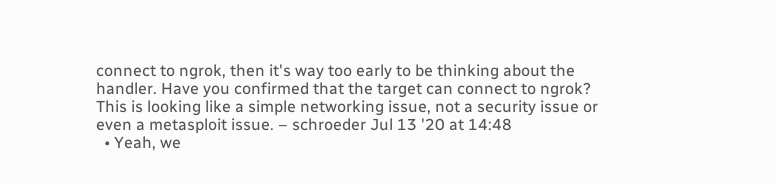connect to ngrok, then it's way too early to be thinking about the handler. Have you confirmed that the target can connect to ngrok? This is looking like a simple networking issue, not a security issue or even a metasploit issue. – schroeder Jul 13 '20 at 14:48
  • Yeah, we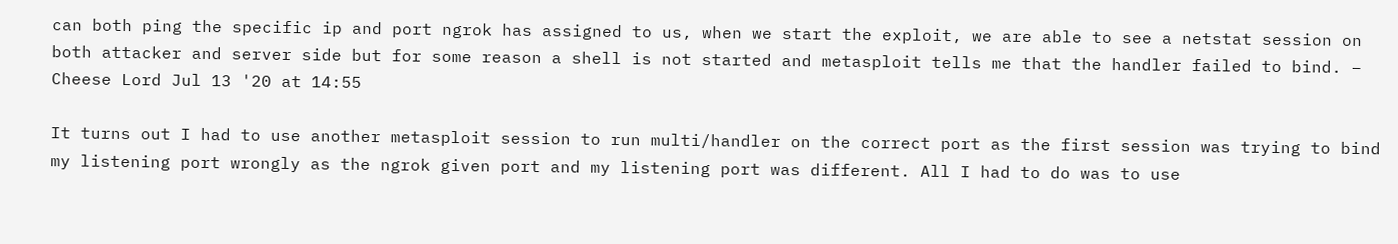can both ping the specific ip and port ngrok has assigned to us, when we start the exploit, we are able to see a netstat session on both attacker and server side but for some reason a shell is not started and metasploit tells me that the handler failed to bind. – Cheese Lord Jul 13 '20 at 14:55

It turns out I had to use another metasploit session to run multi/handler on the correct port as the first session was trying to bind my listening port wrongly as the ngrok given port and my listening port was different. All I had to do was to use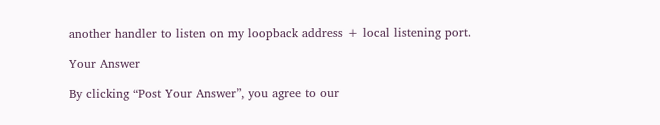another handler to listen on my loopback address + local listening port.

Your Answer

By clicking “Post Your Answer”, you agree to our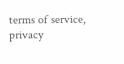terms of service, privacy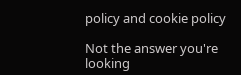policy and cookie policy

Not the answer you're looking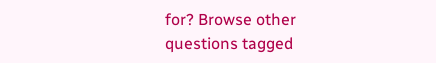for? Browse other questions tagged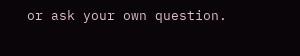or ask your own question.